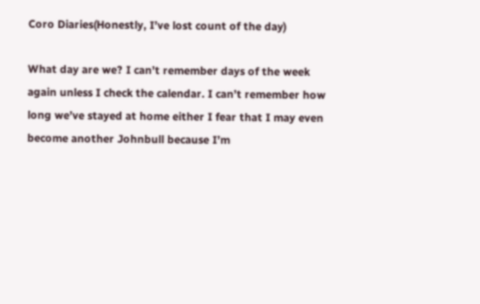Coro Diaries(Honestly, I’ve lost count of the day)

What day are we? I can’t remember days of the week again unless I check the calendar. I can’t remember how long we’ve stayed at home either I fear that I may even become another Johnbull because I’m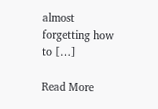almost forgetting how to […]

Read More